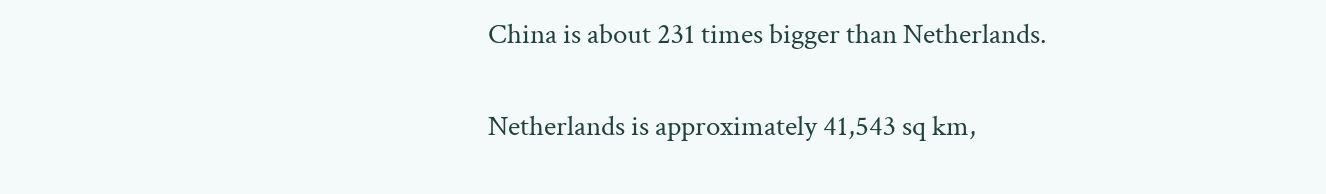China is about 231 times bigger than Netherlands.

Netherlands is approximately 41,543 sq km,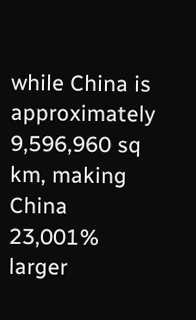while China is approximately 9,596,960 sq km, making China 23,001% larger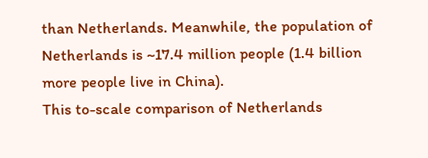than Netherlands. Meanwhile, the population of Netherlands is ~17.4 million people (1.4 billion more people live in China).
This to-scale comparison of Netherlands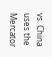vs. China uses the Mercator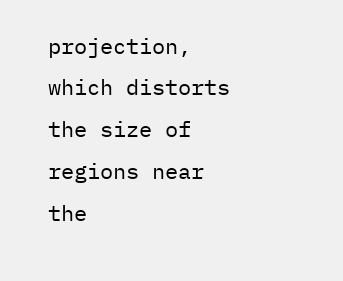projection, which distorts the size of regions near the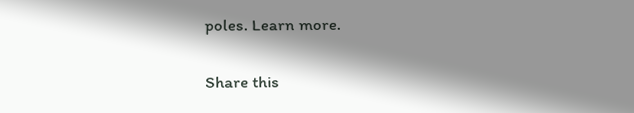poles. Learn more.

Share this